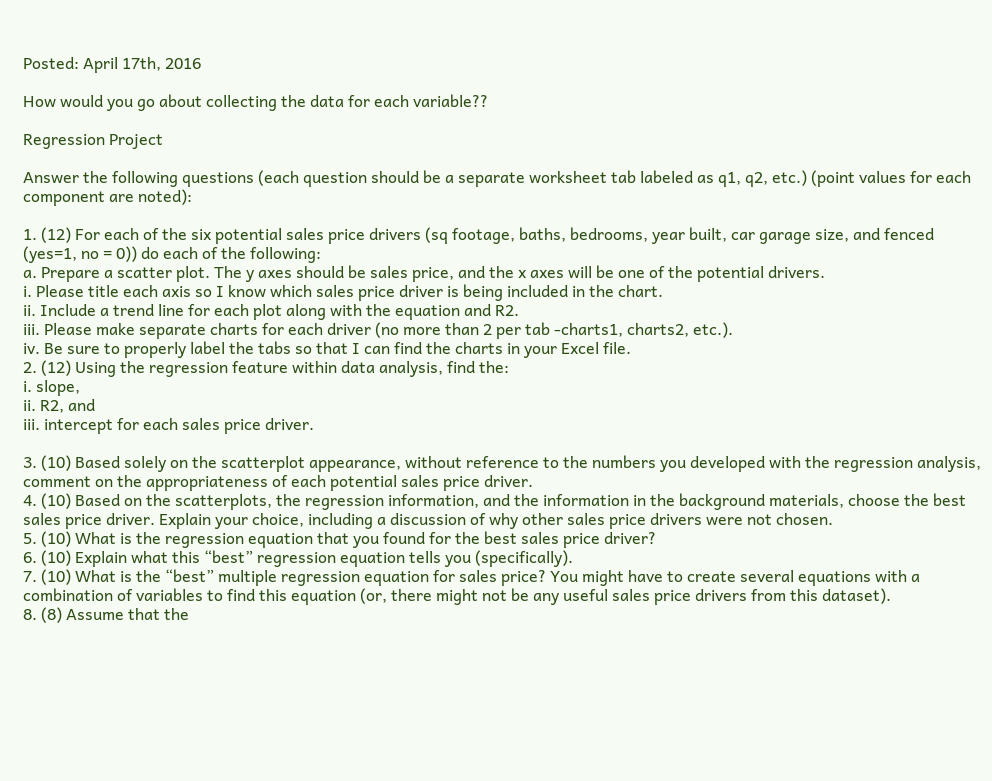Posted: April 17th, 2016

How would you go about collecting the data for each variable??

Regression Project

Answer the following questions (each question should be a separate worksheet tab labeled as q1, q2, etc.) (point values for each component are noted):

1. (12) For each of the six potential sales price drivers (sq footage, baths, bedrooms, year built, car garage size, and fenced (yes=1, no = 0)) do each of the following:
a. Prepare a scatter plot. The y axes should be sales price, and the x axes will be one of the potential drivers.
i. Please title each axis so I know which sales price driver is being included in the chart.
ii. Include a trend line for each plot along with the equation and R2.
iii. Please make separate charts for each driver (no more than 2 per tab -charts1, charts2, etc.).
iv. Be sure to properly label the tabs so that I can find the charts in your Excel file.
2. (12) Using the regression feature within data analysis, find the:
i. slope,
ii. R2, and
iii. intercept for each sales price driver.

3. (10) Based solely on the scatterplot appearance, without reference to the numbers you developed with the regression analysis, comment on the appropriateness of each potential sales price driver.
4. (10) Based on the scatterplots, the regression information, and the information in the background materials, choose the best sales price driver. Explain your choice, including a discussion of why other sales price drivers were not chosen.
5. (10) What is the regression equation that you found for the best sales price driver?
6. (10) Explain what this “best” regression equation tells you (specifically).
7. (10) What is the “best” multiple regression equation for sales price? You might have to create several equations with a combination of variables to find this equation (or, there might not be any useful sales price drivers from this dataset).
8. (8) Assume that the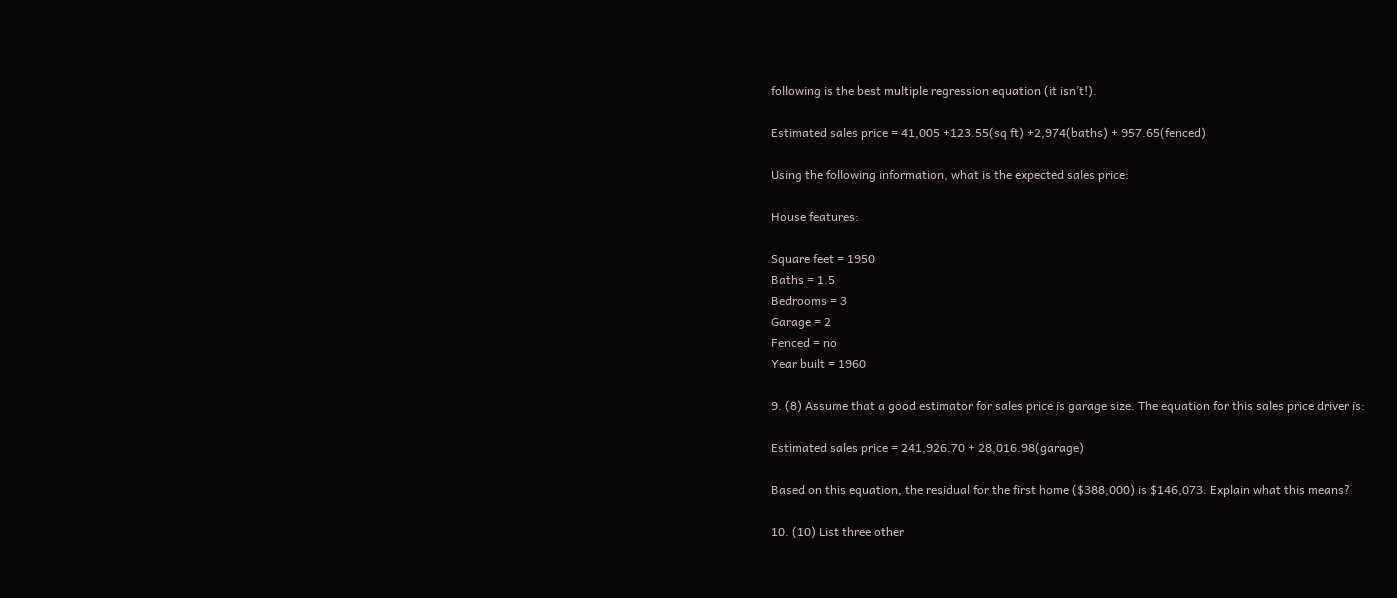following is the best multiple regression equation (it isn’t!).

Estimated sales price = 41,005 +123.55(sq ft) +2,974(baths) + 957.65(fenced)

Using the following information, what is the expected sales price:

House features:

Square feet = 1950
Baths = 1.5
Bedrooms = 3
Garage = 2
Fenced = no
Year built = 1960

9. (8) Assume that a good estimator for sales price is garage size. The equation for this sales price driver is:

Estimated sales price = 241,926.70 + 28,016.98(garage)

Based on this equation, the residual for the first home ($388,000) is $146,073. Explain what this means?

10. (10) List three other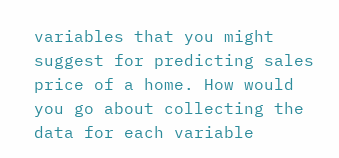variables that you might suggest for predicting sales price of a home. How would you go about collecting the data for each variable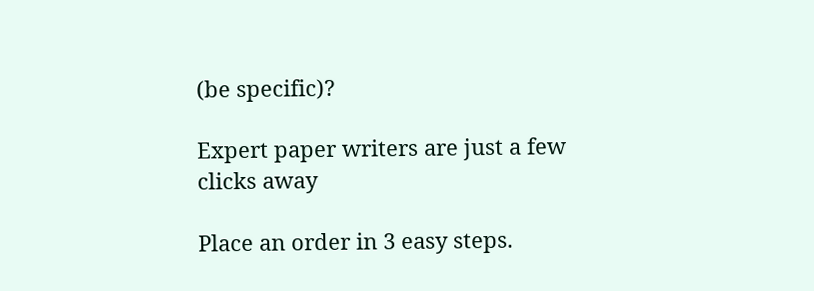(be specific)?

Expert paper writers are just a few clicks away

Place an order in 3 easy steps.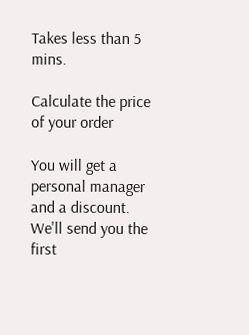Takes less than 5 mins.

Calculate the price of your order

You will get a personal manager and a discount.
We'll send you the first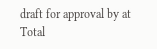draft for approval by at
Total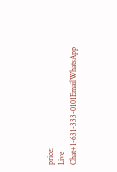price:
Live Chat+1-631-333-0101EmailWhatsApp